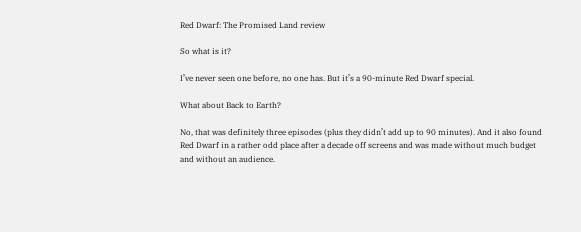Red Dwarf: The Promised Land review

So what is it?

I’ve never seen one before, no one has. But it’s a 90-minute Red Dwarf special.

What about Back to Earth?

No, that was definitely three episodes (plus they didn’t add up to 90 minutes). And it also found Red Dwarf in a rather odd place after a decade off screens and was made without much budget and without an audience.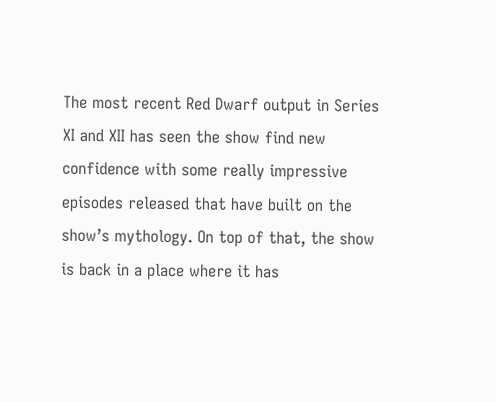The most recent Red Dwarf output in Series XI and XII has seen the show find new confidence with some really impressive episodes released that have built on the show’s mythology. On top of that, the show is back in a place where it has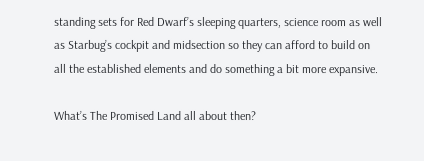standing sets for Red Dwarf’s sleeping quarters, science room as well as Starbug’s cockpit and midsection so they can afford to build on all the established elements and do something a bit more expansive.

What’s The Promised Land all about then?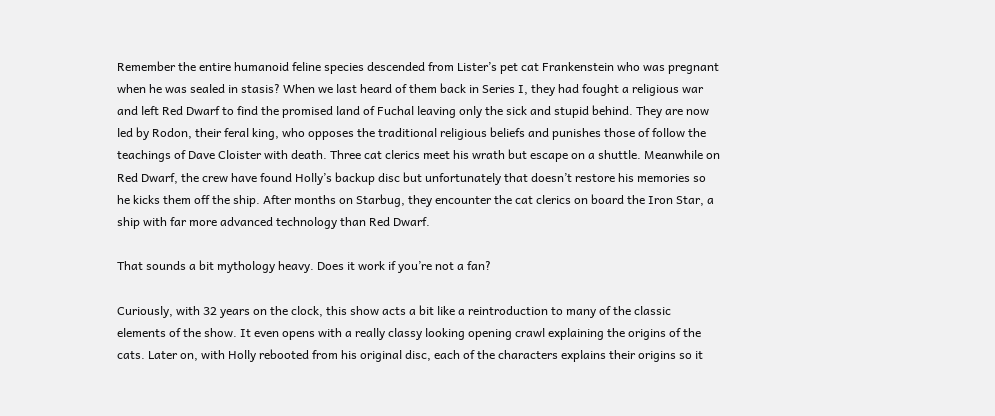Remember the entire humanoid feline species descended from Lister’s pet cat Frankenstein who was pregnant when he was sealed in stasis? When we last heard of them back in Series I, they had fought a religious war and left Red Dwarf to find the promised land of Fuchal leaving only the sick and stupid behind. They are now led by Rodon, their feral king, who opposes the traditional religious beliefs and punishes those of follow the teachings of Dave Cloister with death. Three cat clerics meet his wrath but escape on a shuttle. Meanwhile on Red Dwarf, the crew have found Holly’s backup disc but unfortunately that doesn’t restore his memories so he kicks them off the ship. After months on Starbug, they encounter the cat clerics on board the Iron Star, a ship with far more advanced technology than Red Dwarf.

That sounds a bit mythology heavy. Does it work if you’re not a fan?

Curiously, with 32 years on the clock, this show acts a bit like a reintroduction to many of the classic elements of the show. It even opens with a really classy looking opening crawl explaining the origins of the cats. Later on, with Holly rebooted from his original disc, each of the characters explains their origins so it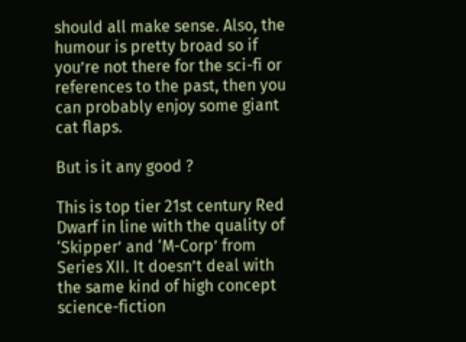should all make sense. Also, the humour is pretty broad so if you’re not there for the sci-fi or references to the past, then you can probably enjoy some giant cat flaps.

But is it any good ?

This is top tier 21st century Red Dwarf in line with the quality of ‘Skipper’ and ‘M-Corp’ from Series XII. It doesn’t deal with the same kind of high concept science-fiction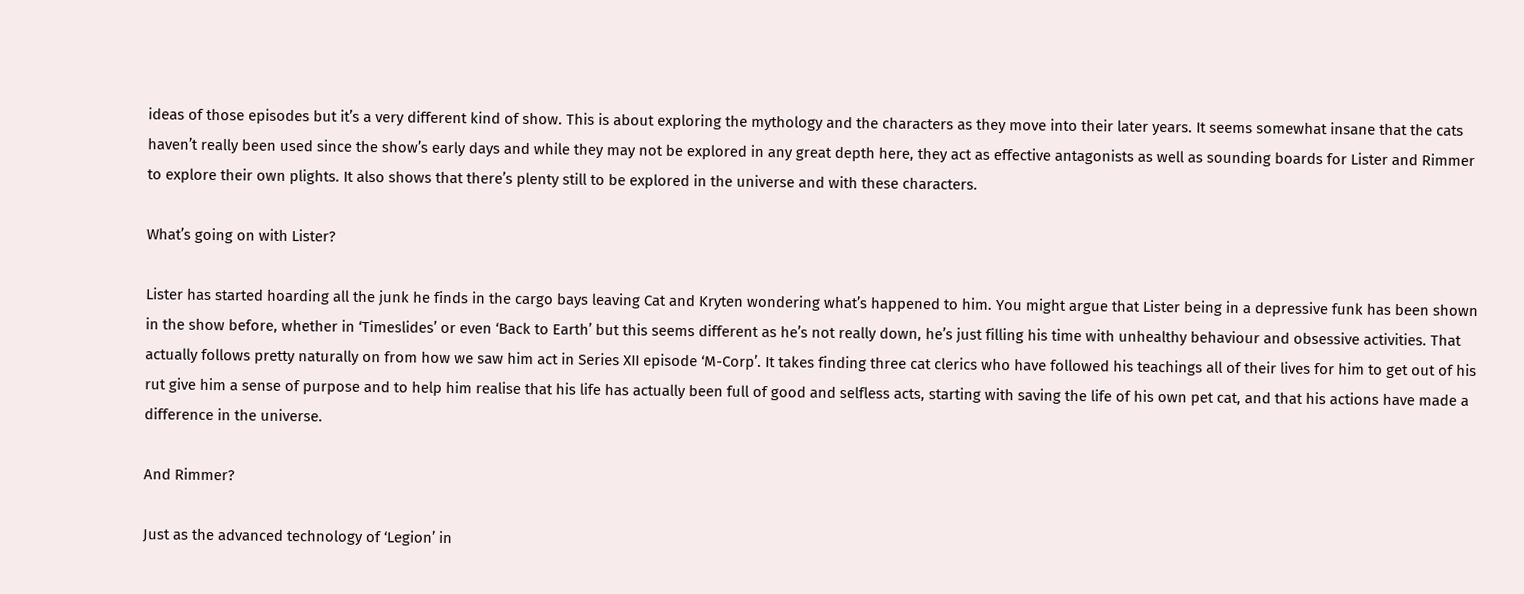ideas of those episodes but it’s a very different kind of show. This is about exploring the mythology and the characters as they move into their later years. It seems somewhat insane that the cats haven’t really been used since the show’s early days and while they may not be explored in any great depth here, they act as effective antagonists as well as sounding boards for Lister and Rimmer to explore their own plights. It also shows that there’s plenty still to be explored in the universe and with these characters.

What’s going on with Lister?

Lister has started hoarding all the junk he finds in the cargo bays leaving Cat and Kryten wondering what’s happened to him. You might argue that Lister being in a depressive funk has been shown in the show before, whether in ‘Timeslides’ or even ‘Back to Earth’ but this seems different as he’s not really down, he’s just filling his time with unhealthy behaviour and obsessive activities. That actually follows pretty naturally on from how we saw him act in Series XII episode ‘M-Corp’. It takes finding three cat clerics who have followed his teachings all of their lives for him to get out of his rut give him a sense of purpose and to help him realise that his life has actually been full of good and selfless acts, starting with saving the life of his own pet cat, and that his actions have made a difference in the universe.

And Rimmer?

Just as the advanced technology of ‘Legion’ in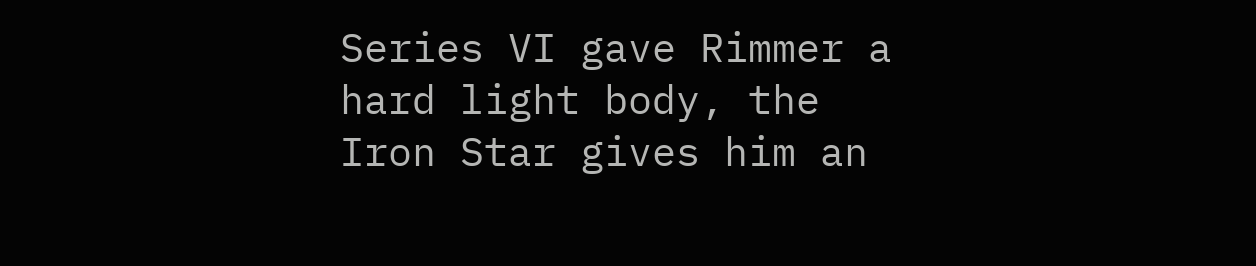Series VI gave Rimmer a hard light body, the Iron Star gives him an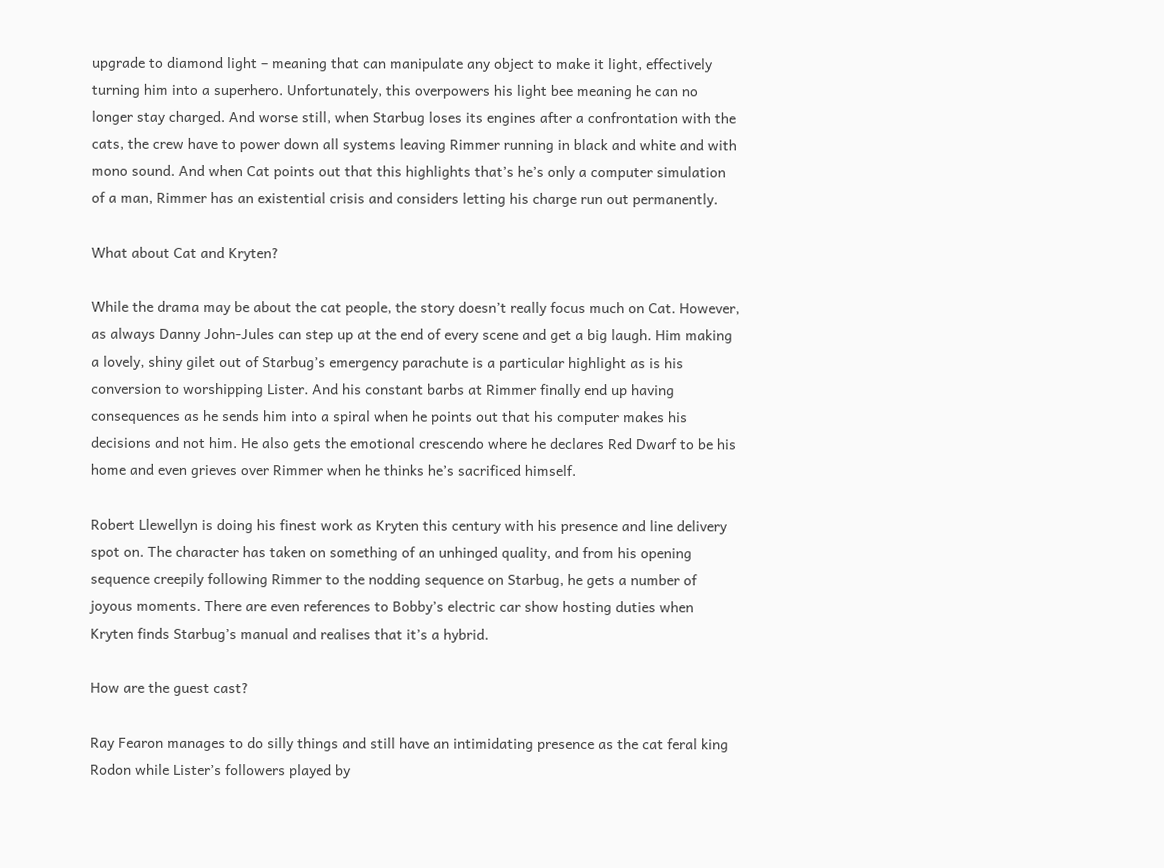upgrade to diamond light – meaning that can manipulate any object to make it light, effectively turning him into a superhero. Unfortunately, this overpowers his light bee meaning he can no longer stay charged. And worse still, when Starbug loses its engines after a confrontation with the cats, the crew have to power down all systems leaving Rimmer running in black and white and with mono sound. And when Cat points out that this highlights that’s he’s only a computer simulation of a man, Rimmer has an existential crisis and considers letting his charge run out permanently.

What about Cat and Kryten?

While the drama may be about the cat people, the story doesn’t really focus much on Cat. However, as always Danny John-Jules can step up at the end of every scene and get a big laugh. Him making a lovely, shiny gilet out of Starbug’s emergency parachute is a particular highlight as is his conversion to worshipping Lister. And his constant barbs at Rimmer finally end up having consequences as he sends him into a spiral when he points out that his computer makes his decisions and not him. He also gets the emotional crescendo where he declares Red Dwarf to be his home and even grieves over Rimmer when he thinks he’s sacrificed himself.

Robert Llewellyn is doing his finest work as Kryten this century with his presence and line delivery spot on. The character has taken on something of an unhinged quality, and from his opening sequence creepily following Rimmer to the nodding sequence on Starbug, he gets a number of joyous moments. There are even references to Bobby’s electric car show hosting duties when Kryten finds Starbug’s manual and realises that it’s a hybrid.

How are the guest cast?

Ray Fearon manages to do silly things and still have an intimidating presence as the cat feral king Rodon while Lister’s followers played by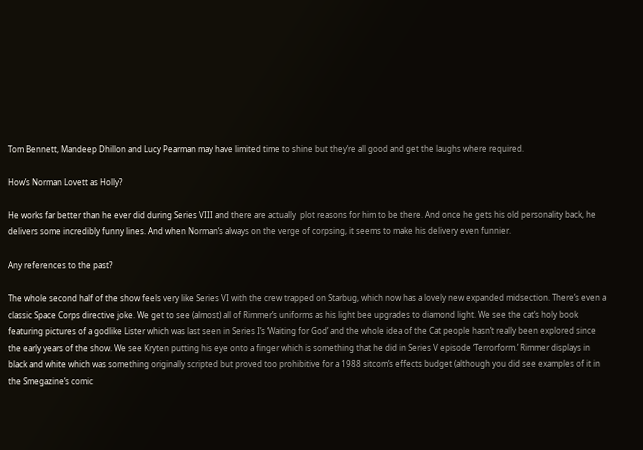Tom Bennett, Mandeep Dhillon and Lucy Pearman may have limited time to shine but they’re all good and get the laughs where required.

How’s Norman Lovett as Holly?

He works far better than he ever did during Series VIII and there are actually  plot reasons for him to be there. And once he gets his old personality back, he delivers some incredibly funny lines. And when Norman’s always on the verge of corpsing, it seems to make his delivery even funnier.

Any references to the past?

The whole second half of the show feels very like Series VI with the crew trapped on Starbug, which now has a lovely new expanded midsection. There’s even a classic Space Corps directive joke. We get to see (almost) all of Rimmer’s uniforms as his light bee upgrades to diamond light. We see the cat’s holy book featuring pictures of a godlike Lister which was last seen in Series I’s ‘Waiting for God’ and the whole idea of the Cat people hasn’t really been explored since the early years of the show. We see Kryten putting his eye onto a finger which is something that he did in Series V episode ‘Terrorform.’ Rimmer displays in black and white which was something originally scripted but proved too prohibitive for a 1988 sitcom’s effects budget (although you did see examples of it in the Smegazine’s comic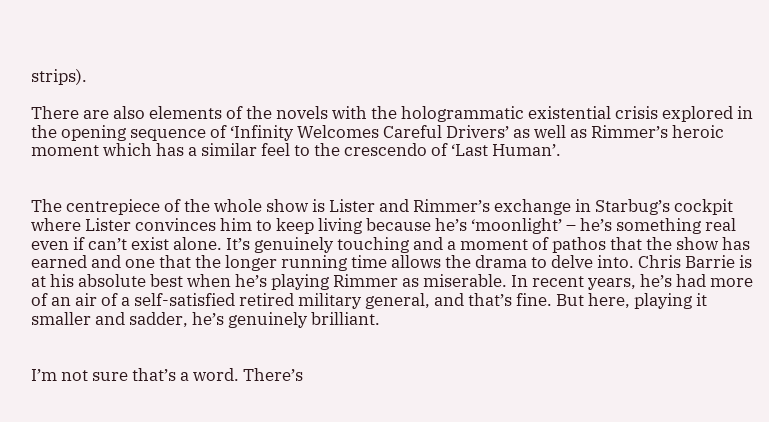strips).

There are also elements of the novels with the hologrammatic existential crisis explored in the opening sequence of ‘Infinity Welcomes Careful Drivers’ as well as Rimmer’s heroic moment which has a similar feel to the crescendo of ‘Last Human’.


The centrepiece of the whole show is Lister and Rimmer’s exchange in Starbug’s cockpit where Lister convinces him to keep living because he’s ‘moonlight’ – he’s something real even if can’t exist alone. It’s genuinely touching and a moment of pathos that the show has earned and one that the longer running time allows the drama to delve into. Chris Barrie is at his absolute best when he’s playing Rimmer as miserable. In recent years, he’s had more of an air of a self-satisfied retired military general, and that’s fine. But here, playing it smaller and sadder, he’s genuinely brilliant.


I’m not sure that’s a word. There’s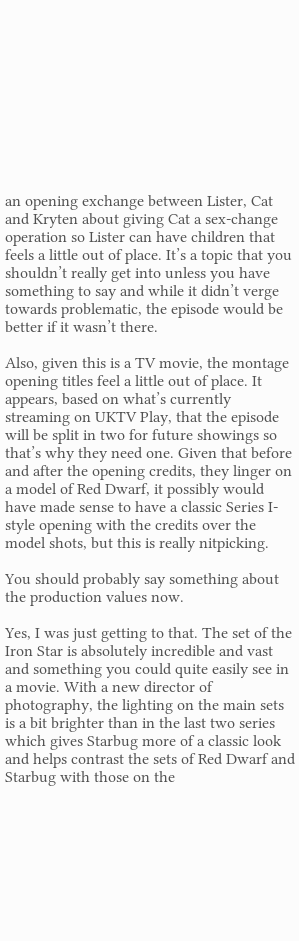an opening exchange between Lister, Cat and Kryten about giving Cat a sex-change operation so Lister can have children that feels a little out of place. It’s a topic that you shouldn’t really get into unless you have something to say and while it didn’t verge towards problematic, the episode would be better if it wasn’t there.

Also, given this is a TV movie, the montage opening titles feel a little out of place. It appears, based on what’s currently streaming on UKTV Play, that the episode will be split in two for future showings so that’s why they need one. Given that before and after the opening credits, they linger on a model of Red Dwarf, it possibly would have made sense to have a classic Series I-style opening with the credits over the model shots, but this is really nitpicking.

You should probably say something about the production values now.

Yes, I was just getting to that. The set of the Iron Star is absolutely incredible and vast and something you could quite easily see in a movie. With a new director of photography, the lighting on the main sets is a bit brighter than in the last two series which gives Starbug more of a classic look and helps contrast the sets of Red Dwarf and Starbug with those on the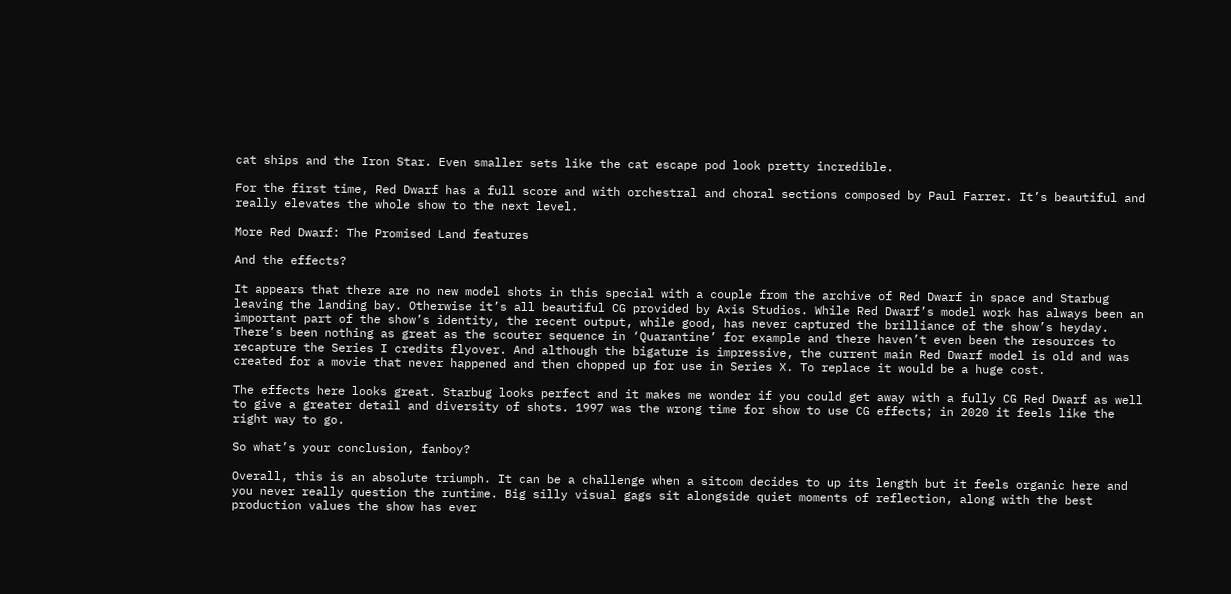cat ships and the Iron Star. Even smaller sets like the cat escape pod look pretty incredible.

For the first time, Red Dwarf has a full score and with orchestral and choral sections composed by Paul Farrer. It’s beautiful and really elevates the whole show to the next level.

More Red Dwarf: The Promised Land features

And the effects?

It appears that there are no new model shots in this special with a couple from the archive of Red Dwarf in space and Starbug leaving the landing bay. Otherwise it’s all beautiful CG provided by Axis Studios. While Red Dwarf’s model work has always been an important part of the show’s identity, the recent output, while good, has never captured the brilliance of the show’s heyday. There’s been nothing as great as the scouter sequence in ‘Quarantine’ for example and there haven’t even been the resources to recapture the Series I credits flyover. And although the bigature is impressive, the current main Red Dwarf model is old and was created for a movie that never happened and then chopped up for use in Series X. To replace it would be a huge cost.

The effects here looks great. Starbug looks perfect and it makes me wonder if you could get away with a fully CG Red Dwarf as well to give a greater detail and diversity of shots. 1997 was the wrong time for show to use CG effects; in 2020 it feels like the right way to go.

So what’s your conclusion, fanboy?

Overall, this is an absolute triumph. It can be a challenge when a sitcom decides to up its length but it feels organic here and you never really question the runtime. Big silly visual gags sit alongside quiet moments of reflection, along with the best production values the show has ever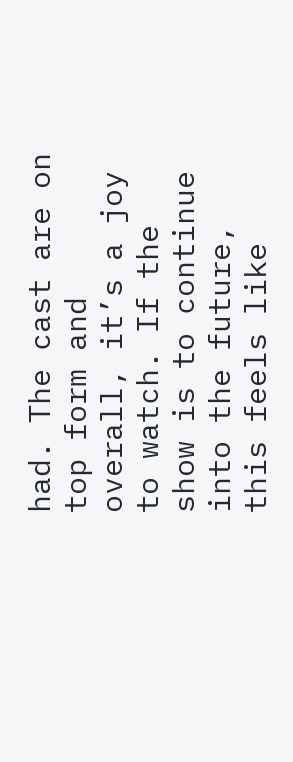had. The cast are on top form and overall, it’s a joy to watch. If the show is to continue into the future, this feels like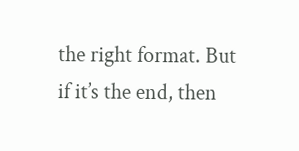the right format. But if it’s the end, then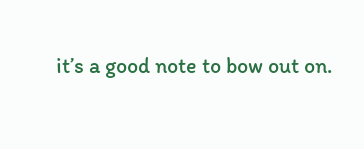it’s a good note to bow out on.